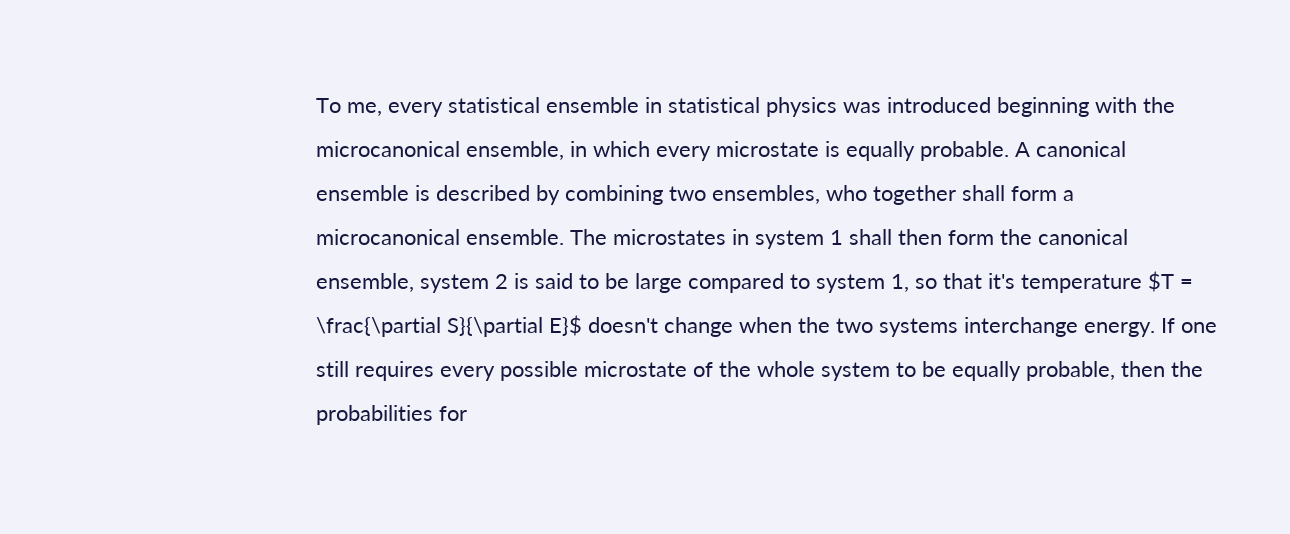To me, every statistical ensemble in statistical physics was introduced beginning with the microcanonical ensemble, in which every microstate is equally probable. A canonical ensemble is described by combining two ensembles, who together shall form a microcanonical ensemble. The microstates in system 1 shall then form the canonical ensemble, system 2 is said to be large compared to system 1, so that it's temperature $T = \frac{\partial S}{\partial E}$ doesn't change when the two systems interchange energy. If one still requires every possible microstate of the whole system to be equally probable, then the probabilities for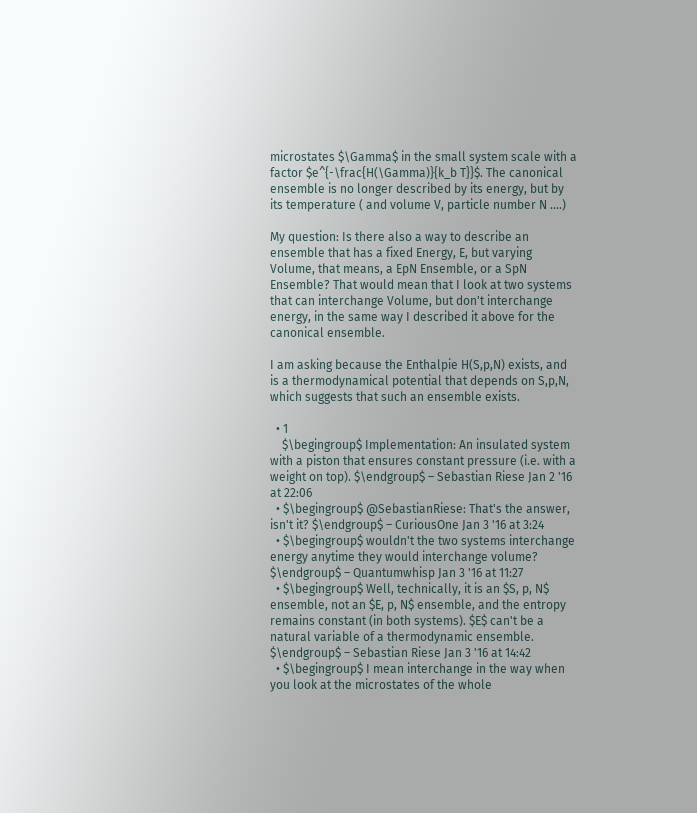microstates $\Gamma$ in the small system scale with a factor $e^{-\frac{H(\Gamma)}{k_b T}}$. The canonical ensemble is no longer described by its energy, but by its temperature ( and volume V, particle number N ....)

My question: Is there also a way to describe an ensemble that has a fixed Energy, E, but varying Volume, that means, a EpN Ensemble, or a SpN Ensemble? That would mean that I look at two systems that can interchange Volume, but don't interchange energy, in the same way I described it above for the canonical ensemble.

I am asking because the Enthalpie H(S,p,N) exists, and is a thermodynamical potential that depends on S,p,N, which suggests that such an ensemble exists.

  • 1
    $\begingroup$ Implementation: An insulated system with a piston that ensures constant pressure (i.e. with a weight on top). $\endgroup$ – Sebastian Riese Jan 2 '16 at 22:06
  • $\begingroup$ @SebastianRiese: That's the answer, isn't it? $\endgroup$ – CuriousOne Jan 3 '16 at 3:24
  • $\begingroup$ wouldn't the two systems interchange energy anytime they would interchange volume? $\endgroup$ – Quantumwhisp Jan 3 '16 at 11:27
  • $\begingroup$ Well, technically, it is an $S, p, N$ ensemble, not an $E, p, N$ ensemble, and the entropy remains constant (in both systems). $E$ can't be a natural variable of a thermodynamic ensemble. $\endgroup$ – Sebastian Riese Jan 3 '16 at 14:42
  • $\begingroup$ I mean interchange in the way when you look at the microstates of the whole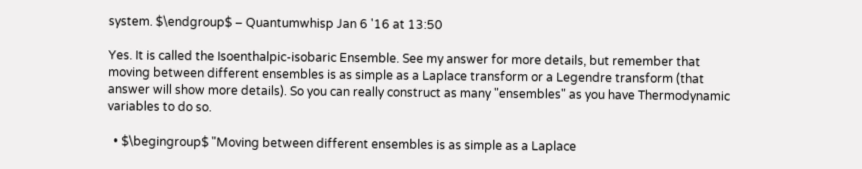system. $\endgroup$ – Quantumwhisp Jan 6 '16 at 13:50

Yes. It is called the Isoenthalpic-isobaric Ensemble. See my answer for more details, but remember that moving between different ensembles is as simple as a Laplace transform or a Legendre transform (that answer will show more details). So you can really construct as many "ensembles" as you have Thermodynamic variables to do so.

  • $\begingroup$ "Moving between different ensembles is as simple as a Laplace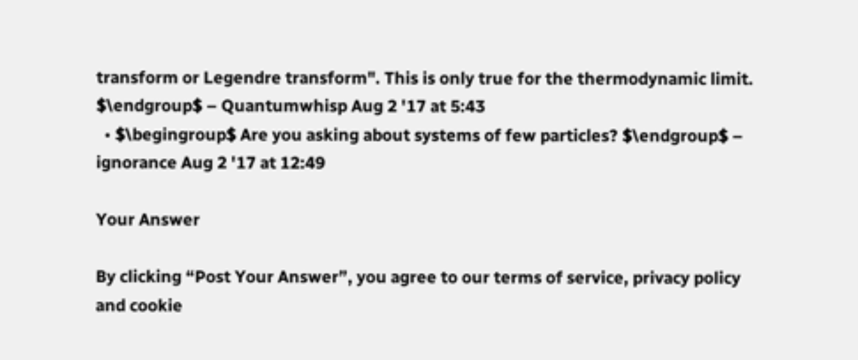transform or Legendre transform". This is only true for the thermodynamic limit. $\endgroup$ – Quantumwhisp Aug 2 '17 at 5:43
  • $\begingroup$ Are you asking about systems of few particles? $\endgroup$ – ignorance Aug 2 '17 at 12:49

Your Answer

By clicking “Post Your Answer”, you agree to our terms of service, privacy policy and cookie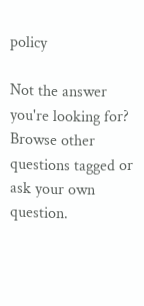policy

Not the answer you're looking for? Browse other questions tagged or ask your own question.